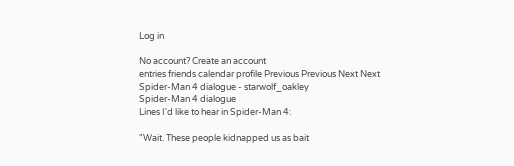Log in

No account? Create an account
entries friends calendar profile Previous Previous Next Next
Spider-Man 4 dialogue - starwolf_oakley
Spider-Man 4 dialogue
Lines I'd like to hear in Spider-Man 4:

"Wait. These people kidnapped us as bait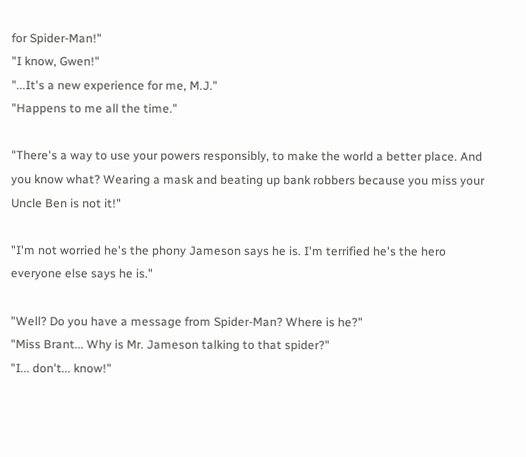for Spider-Man!"
"I know, Gwen!"
"...It's a new experience for me, M.J."
"Happens to me all the time."

"There's a way to use your powers responsibly, to make the world a better place. And you know what? Wearing a mask and beating up bank robbers because you miss your Uncle Ben is not it!"

"I'm not worried he's the phony Jameson says he is. I'm terrified he's the hero everyone else says he is."

"Well? Do you have a message from Spider-Man? Where is he?"
"Miss Brant... Why is Mr. Jameson talking to that spider?"
"I... don't... know!"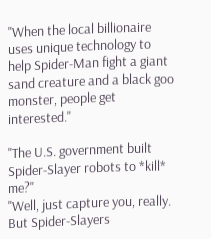"When the local billionaire uses unique technology to help Spider-Man fight a giant sand creature and a black goo monster, people get interested."

"The U.S. government built Spider-Slayer robots to *kill* me?"
"Well, just capture you, really. But Spider-Slayers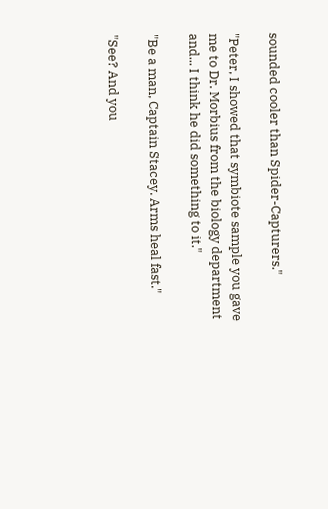sounded cooler than Spider-Capturers."

"Peter, I showed that symbiote sample you gave me to Dr. Morbius from the biology department and... I think he did something to it."

"Be a man, Captain Stacey. Arms heal fast."

"See? And you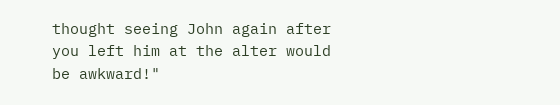thought seeing John again after you left him at the alter would be awkward!"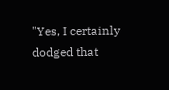"Yes, I certainly dodged that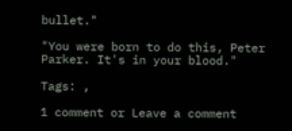bullet."

"You were born to do this, Peter Parker. It's in your blood."

Tags: ,

1 comment or Leave a comment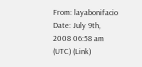From: layabonifacio Date: July 9th, 2008 06:58 am (UTC) (Link)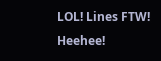LOL! Lines FTW! Heehee!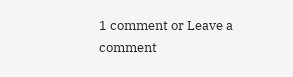1 comment or Leave a comment